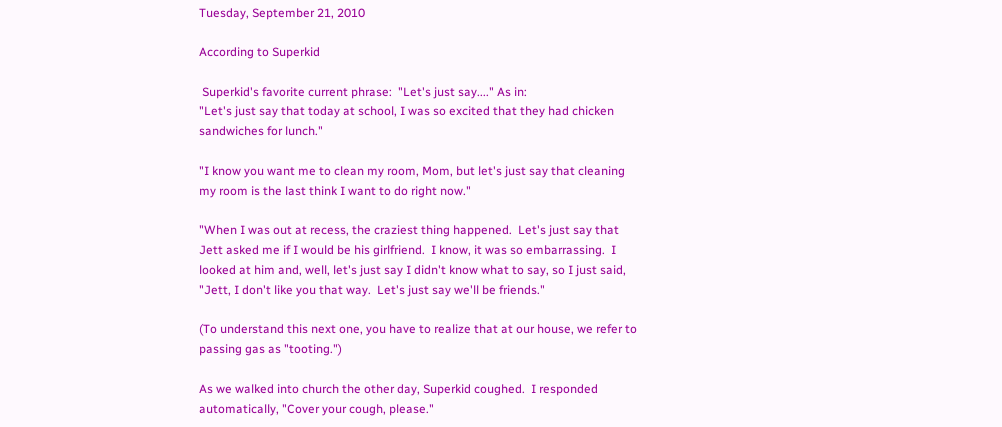Tuesday, September 21, 2010

According to Superkid

 Superkid's favorite current phrase:  "Let's just say...." As in:
"Let's just say that today at school, I was so excited that they had chicken sandwiches for lunch."

"I know you want me to clean my room, Mom, but let's just say that cleaning my room is the last think I want to do right now."

"When I was out at recess, the craziest thing happened.  Let's just say that Jett asked me if I would be his girlfriend.  I know, it was so embarrassing.  I looked at him and, well, let's just say I didn't know what to say, so I just said, "Jett, I don't like you that way.  Let's just say we'll be friends."

(To understand this next one, you have to realize that at our house, we refer to passing gas as "tooting.")

As we walked into church the other day, Superkid coughed.  I responded automatically, "Cover your cough, please."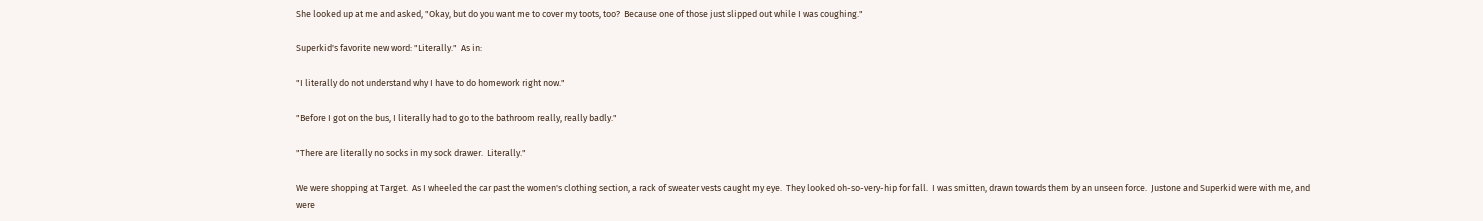She looked up at me and asked, "Okay, but do you want me to cover my toots, too?  Because one of those just slipped out while I was coughing."

Superkid's favorite new word: "Literally."  As in:

"I literally do not understand why I have to do homework right now."

"Before I got on the bus, I literally had to go to the bathroom really, really badly."

"There are literally no socks in my sock drawer.  Literally."

We were shopping at Target.  As I wheeled the car past the women's clothing section, a rack of sweater vests caught my eye.  They looked oh-so-very-hip for fall.  I was smitten, drawn towards them by an unseen force.  Justone and Superkid were with me, and were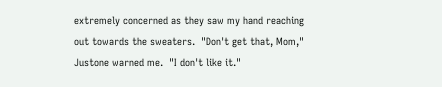extremely concerned as they saw my hand reaching out towards the sweaters.  "Don't get that, Mom," Justone warned me.  "I don't like it."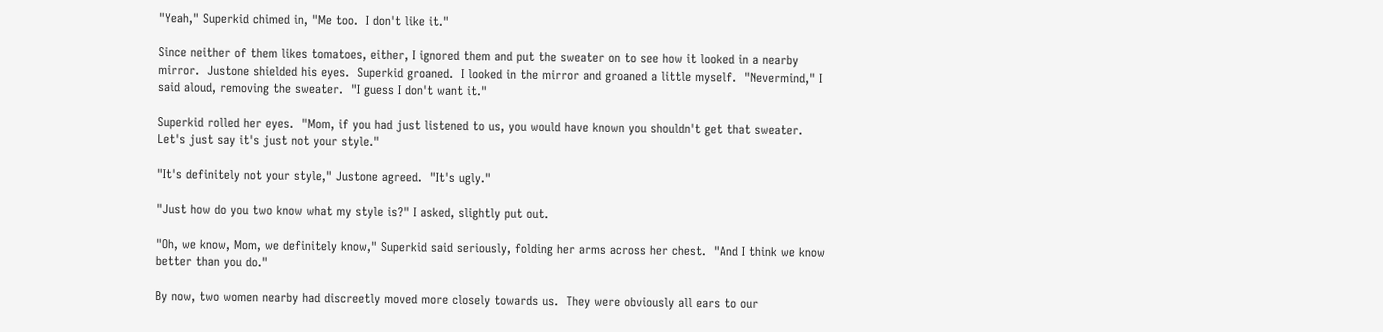"Yeah," Superkid chimed in, "Me too.  I don't like it."

Since neither of them likes tomatoes, either, I ignored them and put the sweater on to see how it looked in a nearby mirror.  Justone shielded his eyes.  Superkid groaned.  I looked in the mirror and groaned a little myself.  "Nevermind," I said aloud, removing the sweater.  "I guess I don't want it."

Superkid rolled her eyes.  "Mom, if you had just listened to us, you would have known you shouldn't get that sweater.  Let's just say it's just not your style."

"It's definitely not your style," Justone agreed.  "It's ugly."

"Just how do you two know what my style is?" I asked, slightly put out.

"Oh, we know, Mom, we definitely know," Superkid said seriously, folding her arms across her chest.  "And I think we know better than you do."

By now, two women nearby had discreetly moved more closely towards us.  They were obviously all ears to our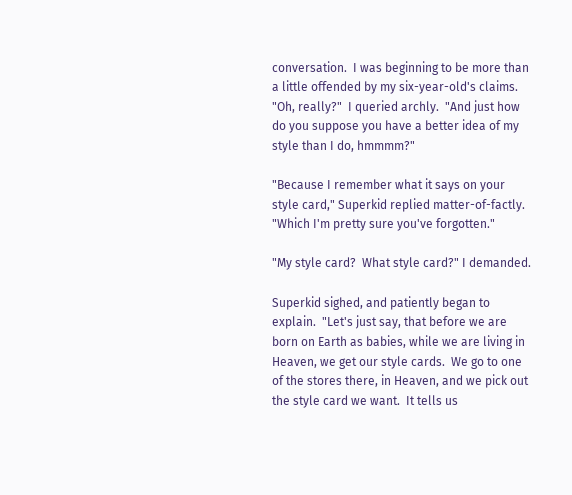conversation.  I was beginning to be more than a little offended by my six-year-old's claims.  "Oh, really?"  I queried archly.  "And just how do you suppose you have a better idea of my style than I do, hmmmm?"

"Because I remember what it says on your style card," Superkid replied matter-of-factly.  "Which I'm pretty sure you've forgotten."

"My style card?  What style card?" I demanded.

Superkid sighed, and patiently began to explain.  "Let's just say, that before we are born on Earth as babies, while we are living in Heaven, we get our style cards.  We go to one of the stores there, in Heaven, and we pick out the style card we want.  It tells us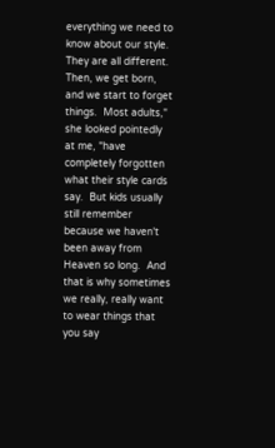everything we need to know about our style.  They are all different.  Then, we get born, and we start to forget things.  Most adults," she looked pointedly at me, "have completely forgotten what their style cards say.  But kids usually still remember because we haven't been away from Heaven so long.  And that is why sometimes we really, really want to wear things that you say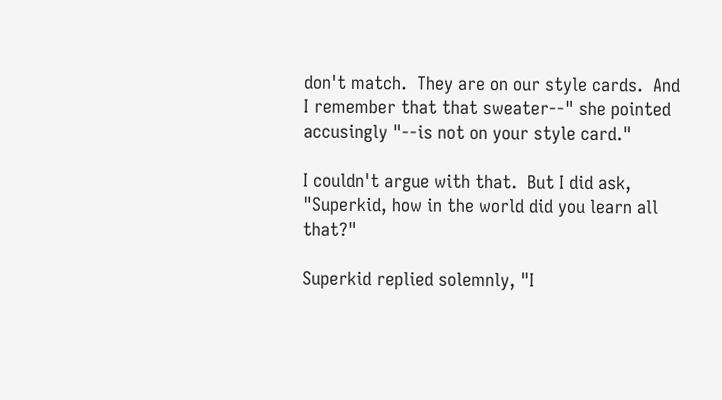don't match.  They are on our style cards.  And I remember that that sweater--" she pointed accusingly "--is not on your style card."

I couldn't argue with that.  But I did ask, "Superkid, how in the world did you learn all that?"

Superkid replied solemnly, "I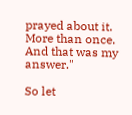prayed about it.  More than once.  And that was my answer."

So let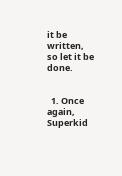it be written, so let it be done.


  1. Once again, Superkid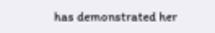has demonstrated her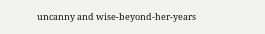uncanny and wise-beyond-her-years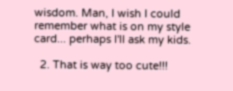wisdom. Man, I wish I could remember what is on my style card... perhaps I'll ask my kids.

  2. That is way too cute!!!